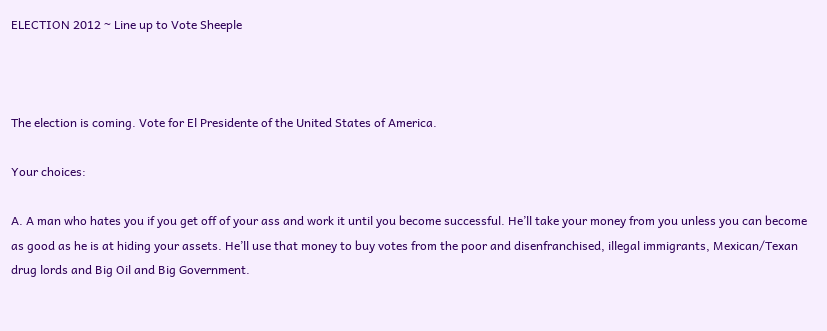ELECTION 2012 ~ Line up to Vote Sheeple



The election is coming. Vote for El Presidente of the United States of America.

Your choices:

A. A man who hates you if you get off of your ass and work it until you become successful. He’ll take your money from you unless you can become as good as he is at hiding your assets. He’ll use that money to buy votes from the poor and disenfranchised, illegal immigrants, Mexican/Texan drug lords and Big Oil and Big Government.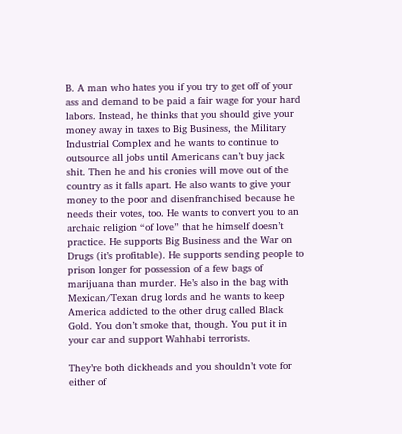B. A man who hates you if you try to get off of your ass and demand to be paid a fair wage for your hard labors. Instead, he thinks that you should give your money away in taxes to Big Business, the Military Industrial Complex and he wants to continue to outsource all jobs until Americans can’t buy jack shit. Then he and his cronies will move out of the country as it falls apart. He also wants to give your money to the poor and disenfranchised because he needs their votes, too. He wants to convert you to an archaic religion “of love” that he himself doesn’t practice. He supports Big Business and the War on Drugs (it’s profitable). He supports sending people to prison longer for possession of a few bags of marijuana than murder. He’s also in the bag with Mexican/Texan drug lords and he wants to keep America addicted to the other drug called Black Gold. You don’t smoke that, though. You put it in your car and support Wahhabi terrorists.

They’re both dickheads and you shouldn’t vote for either of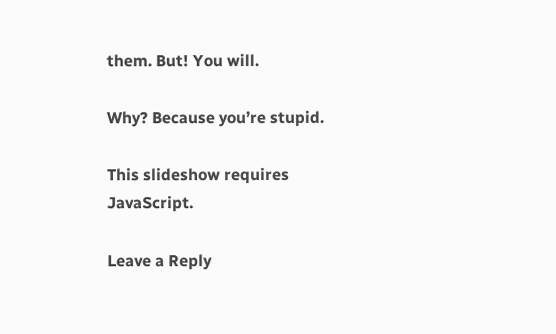them. But! You will.

Why? Because you’re stupid.

This slideshow requires JavaScript.

Leave a Reply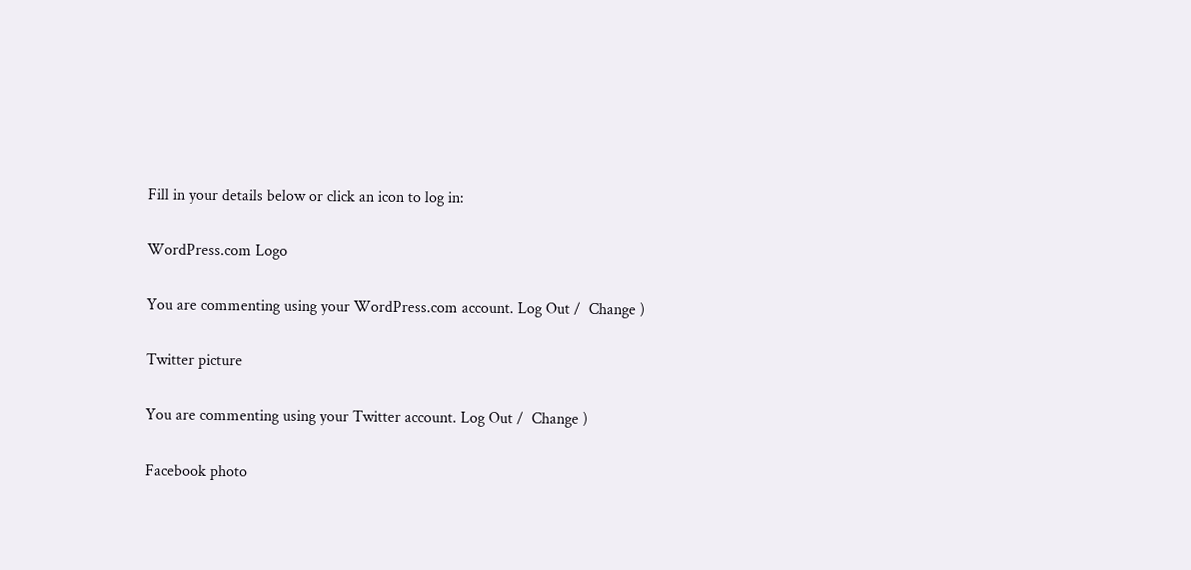Fill in your details below or click an icon to log in:

WordPress.com Logo

You are commenting using your WordPress.com account. Log Out /  Change )

Twitter picture

You are commenting using your Twitter account. Log Out /  Change )

Facebook photo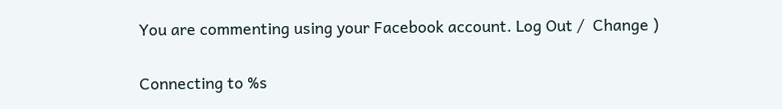You are commenting using your Facebook account. Log Out /  Change )

Connecting to %s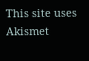This site uses Akismet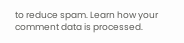to reduce spam. Learn how your comment data is processed.